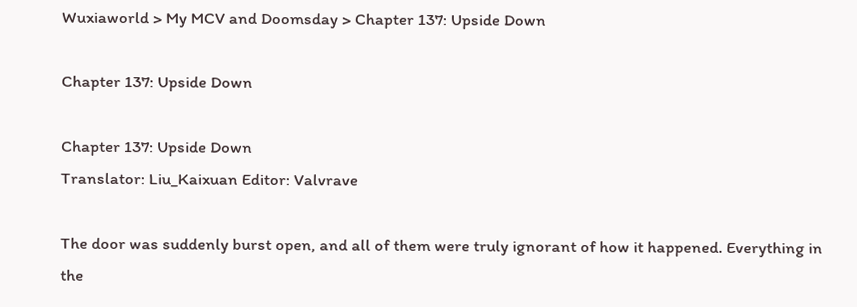Wuxiaworld > My MCV and Doomsday > Chapter 137: Upside Down

Chapter 137: Upside Down

Chapter 137: Upside Down
Translator: Liu_Kaixuan Editor: Valvrave

The door was suddenly burst open, and all of them were truly ignorant of how it happened. Everything in the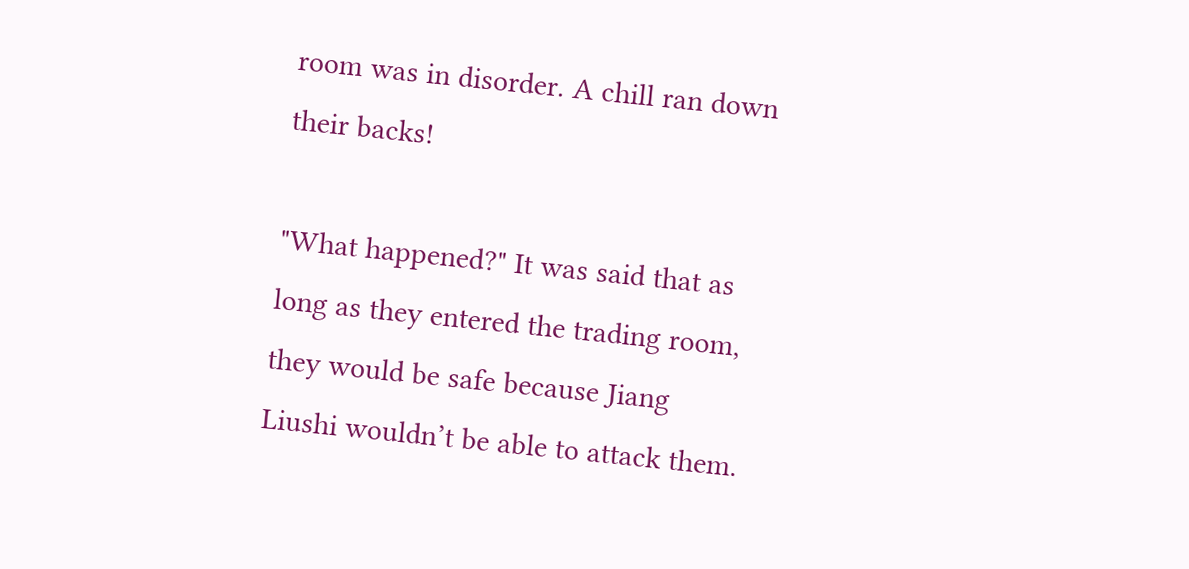room was in disorder. A chill ran down their backs!

"What happened?" It was said that as long as they entered the trading room, they would be safe because Jiang Liushi wouldn’t be able to attack them.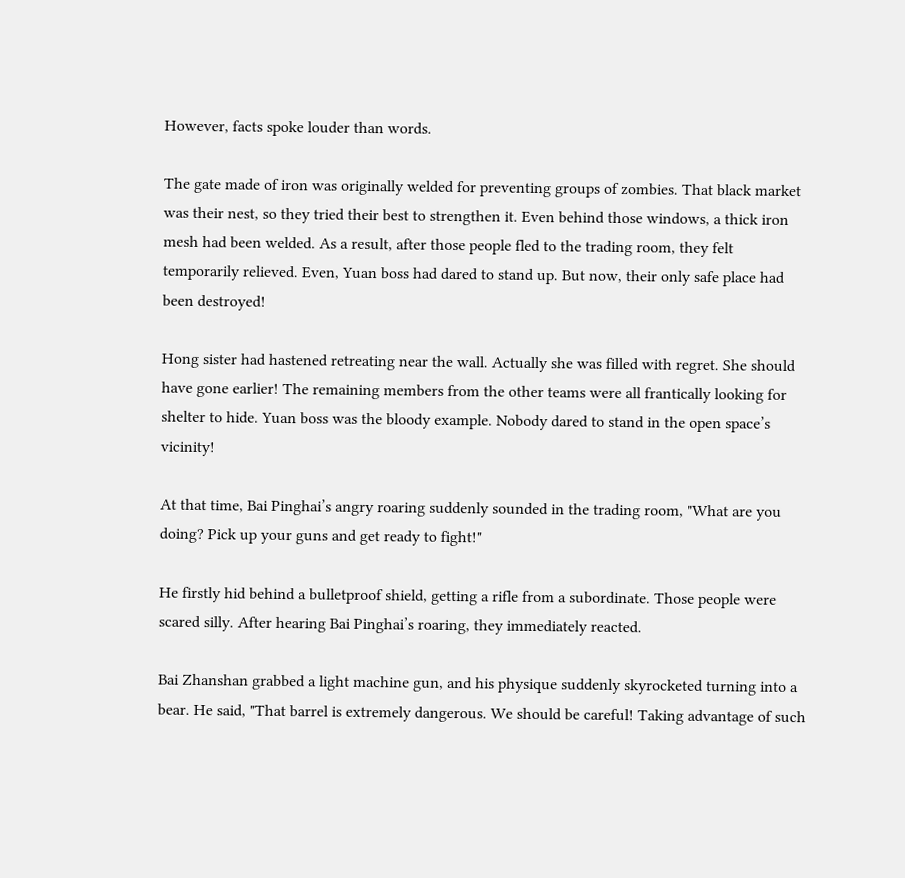However, facts spoke louder than words.

The gate made of iron was originally welded for preventing groups of zombies. That black market was their nest, so they tried their best to strengthen it. Even behind those windows, a thick iron mesh had been welded. As a result, after those people fled to the trading room, they felt temporarily relieved. Even, Yuan boss had dared to stand up. But now, their only safe place had been destroyed!

Hong sister had hastened retreating near the wall. Actually she was filled with regret. She should have gone earlier! The remaining members from the other teams were all frantically looking for shelter to hide. Yuan boss was the bloody example. Nobody dared to stand in the open space’s vicinity!

At that time, Bai Pinghai’s angry roaring suddenly sounded in the trading room, "What are you doing? Pick up your guns and get ready to fight!"

He firstly hid behind a bulletproof shield, getting a rifle from a subordinate. Those people were scared silly. After hearing Bai Pinghai’s roaring, they immediately reacted.

Bai Zhanshan grabbed a light machine gun, and his physique suddenly skyrocketed turning into a bear. He said, "That barrel is extremely dangerous. We should be careful! Taking advantage of such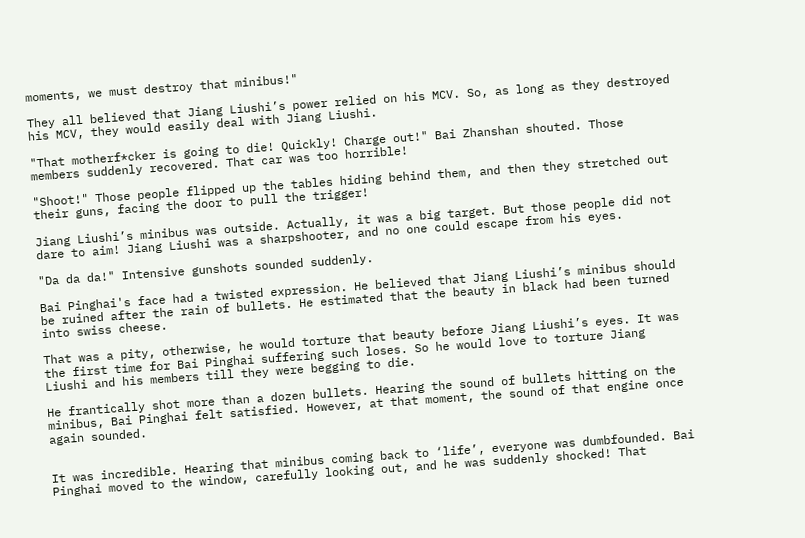moments, we must destroy that minibus!"

They all believed that Jiang Liushi’s power relied on his MCV. So, as long as they destroyed his MCV, they would easily deal with Jiang Liushi.

"That motherf*cker is going to die! Quickly! Charge out!" Bai Zhanshan shouted. Those members suddenly recovered. That car was too horrible!

"Shoot!" Those people flipped up the tables hiding behind them, and then they stretched out their guns, facing the door to pull the trigger!

Jiang Liushi’s minibus was outside. Actually, it was a big target. But those people did not dare to aim! Jiang Liushi was a sharpshooter, and no one could escape from his eyes.

"Da da da!" Intensive gunshots sounded suddenly.

Bai Pinghai's face had a twisted expression. He believed that Jiang Liushi’s minibus should be ruined after the rain of bullets. He estimated that the beauty in black had been turned into swiss cheese.

That was a pity, otherwise, he would torture that beauty before Jiang Liushi’s eyes. It was the first time for Bai Pinghai suffering such loses. So he would love to torture Jiang Liushi and his members till they were begging to die.

He frantically shot more than a dozen bullets. Hearing the sound of bullets hitting on the minibus, Bai Pinghai felt satisfied. However, at that moment, the sound of that engine once again sounded.


It was incredible. Hearing that minibus coming back to ‘life’, everyone was dumbfounded. Bai Pinghai moved to the window, carefully looking out, and he was suddenly shocked! That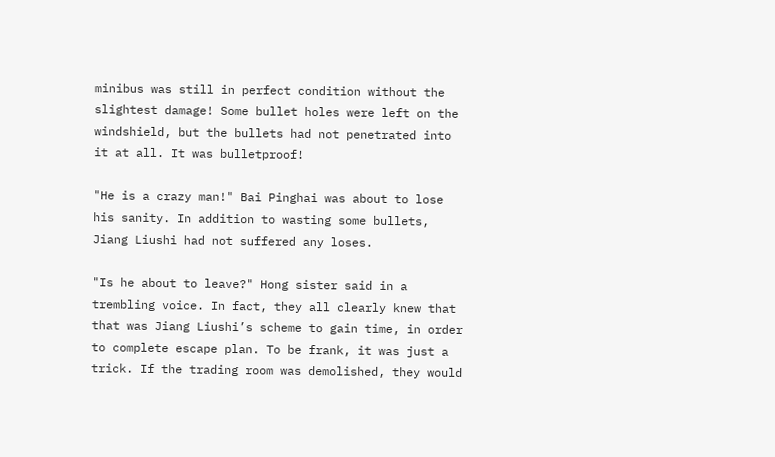minibus was still in perfect condition without the slightest damage! Some bullet holes were left on the windshield, but the bullets had not penetrated into it at all. It was bulletproof!

"He is a crazy man!" Bai Pinghai was about to lose his sanity. In addition to wasting some bullets, Jiang Liushi had not suffered any loses.

"Is he about to leave?" Hong sister said in a trembling voice. In fact, they all clearly knew that that was Jiang Liushi’s scheme to gain time, in order to complete escape plan. To be frank, it was just a trick. If the trading room was demolished, they would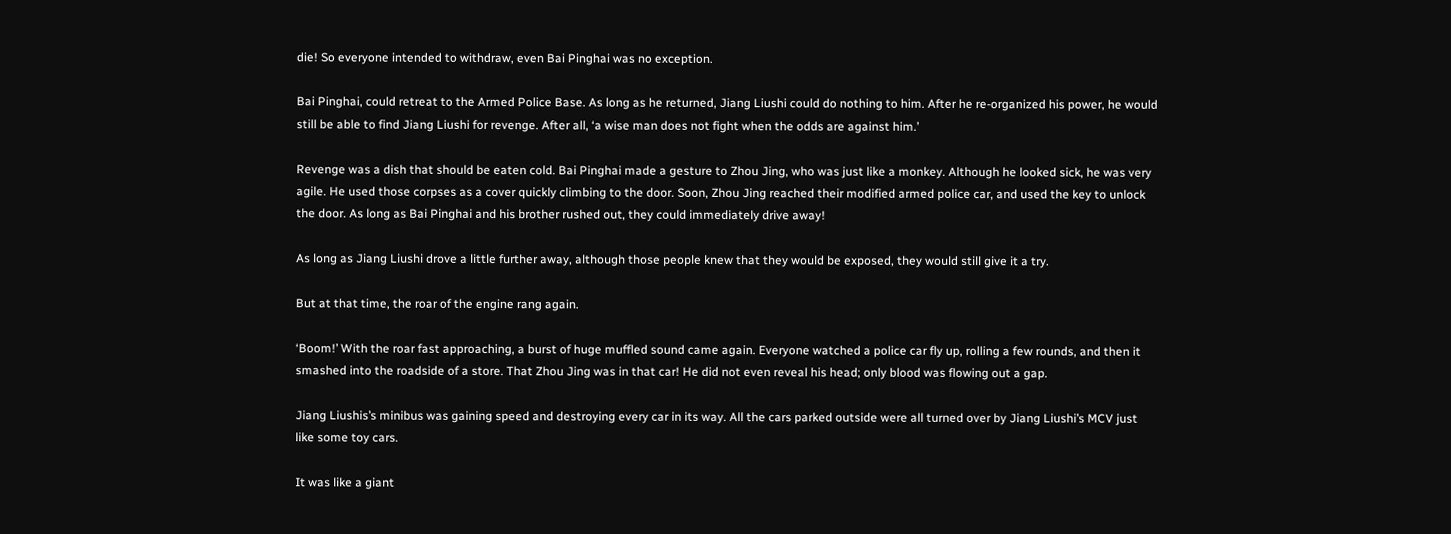die! So everyone intended to withdraw, even Bai Pinghai was no exception.

Bai Pinghai, could retreat to the Armed Police Base. As long as he returned, Jiang Liushi could do nothing to him. After he re-organized his power, he would still be able to find Jiang Liushi for revenge. After all, ‘a wise man does not fight when the odds are against him.’

Revenge was a dish that should be eaten cold. Bai Pinghai made a gesture to Zhou Jing, who was just like a monkey. Although he looked sick, he was very agile. He used those corpses as a cover quickly climbing to the door. Soon, Zhou Jing reached their modified armed police car, and used the key to unlock the door. As long as Bai Pinghai and his brother rushed out, they could immediately drive away!

As long as Jiang Liushi drove a little further away, although those people knew that they would be exposed, they would still give it a try.

But at that time, the roar of the engine rang again.

‘Boom!’ With the roar fast approaching, a burst of huge muffled sound came again. Everyone watched a police car fly up, rolling a few rounds, and then it smashed into the roadside of a store. That Zhou Jing was in that car! He did not even reveal his head; only blood was flowing out a gap.

Jiang Liushis’s minibus was gaining speed and destroying every car in its way. All the cars parked outside were all turned over by Jiang Liushi’s MCV just like some toy cars.

It was like a giant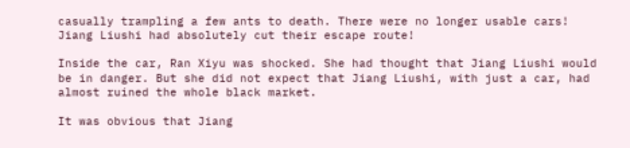casually trampling a few ants to death. There were no longer usable cars! Jiang Liushi had absolutely cut their escape route!

Inside the car, Ran Xiyu was shocked. She had thought that Jiang Liushi would be in danger. But she did not expect that Jiang Liushi, with just a car, had almost ruined the whole black market.

It was obvious that Jiang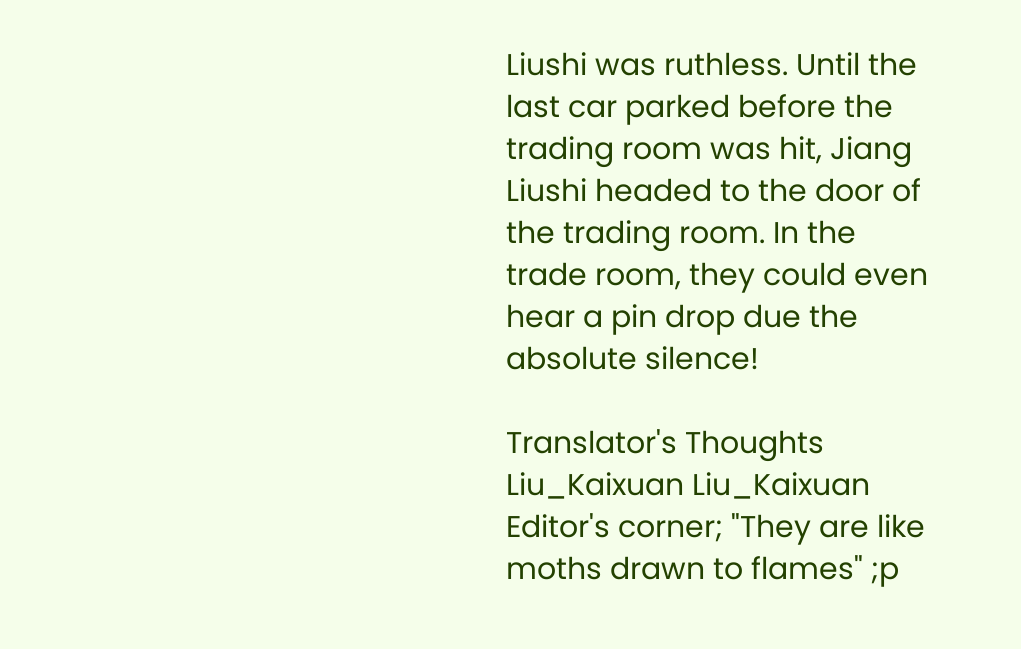Liushi was ruthless. Until the last car parked before the trading room was hit, Jiang Liushi headed to the door of the trading room. In the trade room, they could even hear a pin drop due the absolute silence!

Translator's Thoughts
Liu_Kaixuan Liu_Kaixuan
Editor's corner; "They are like moths drawn to flames" ;p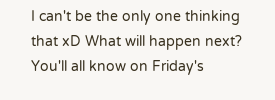I can't be the only one thinking that xD What will happen next? You'll all know on Friday's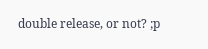double release, or not? ;p